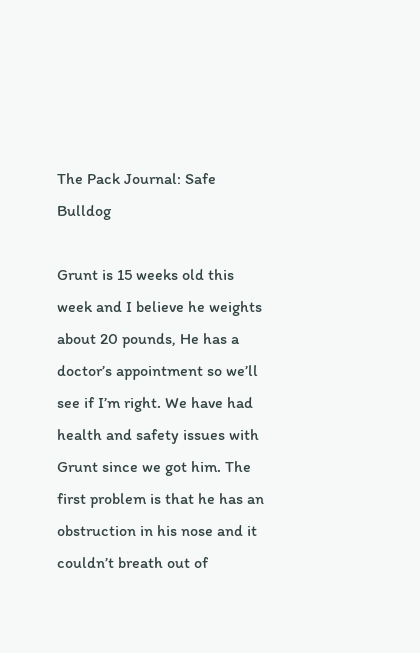The Pack Journal: Safe Bulldog

Grunt is 15 weeks old this week and I believe he weights about 20 pounds, He has a doctor’s appointment so we’ll see if I’m right. We have had health and safety issues with Grunt since we got him. The first problem is that he has an obstruction in his nose and it couldn’t breath out of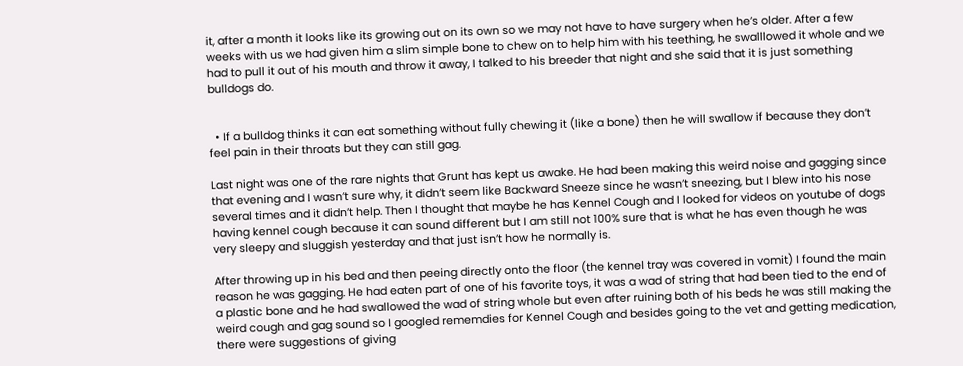it, after a month it looks like its growing out on its own so we may not have to have surgery when he’s older. After a few weeks with us we had given him a slim simple bone to chew on to help him with his teething, he swalllowed it whole and we had to pull it out of his mouth and throw it away, I talked to his breeder that night and she said that it is just something bulldogs do.


  • If a bulldog thinks it can eat something without fully chewing it (like a bone) then he will swallow if because they don’t feel pain in their throats but they can still gag.

Last night was one of the rare nights that Grunt has kept us awake. He had been making this weird noise and gagging since that evening and I wasn’t sure why, it didn’t seem like Backward Sneeze since he wasn’t sneezing, but I blew into his nose several times and it didn’t help. Then I thought that maybe he has Kennel Cough and I looked for videos on youtube of dogs having kennel cough because it can sound different but I am still not 100% sure that is what he has even though he was very sleepy and sluggish yesterday and that just isn’t how he normally is.

After throwing up in his bed and then peeing directly onto the floor (the kennel tray was covered in vomit) I found the main reason he was gagging. He had eaten part of one of his favorite toys, it was a wad of string that had been tied to the end of a plastic bone and he had swallowed the wad of string whole but even after ruining both of his beds he was still making the weird cough and gag sound so I googled rememdies for Kennel Cough and besides going to the vet and getting medication, there were suggestions of giving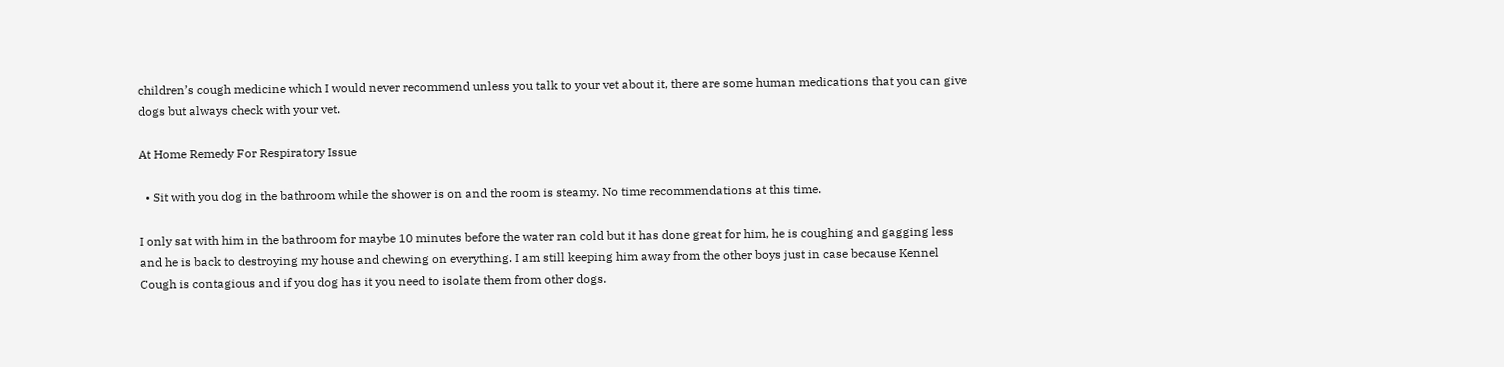children’s cough medicine which I would never recommend unless you talk to your vet about it, there are some human medications that you can give dogs but always check with your vet.

At Home Remedy For Respiratory Issue

  • Sit with you dog in the bathroom while the shower is on and the room is steamy. No time recommendations at this time.

I only sat with him in the bathroom for maybe 10 minutes before the water ran cold but it has done great for him, he is coughing and gagging less and he is back to destroying my house and chewing on everything. I am still keeping him away from the other boys just in case because Kennel Cough is contagious and if you dog has it you need to isolate them from other dogs.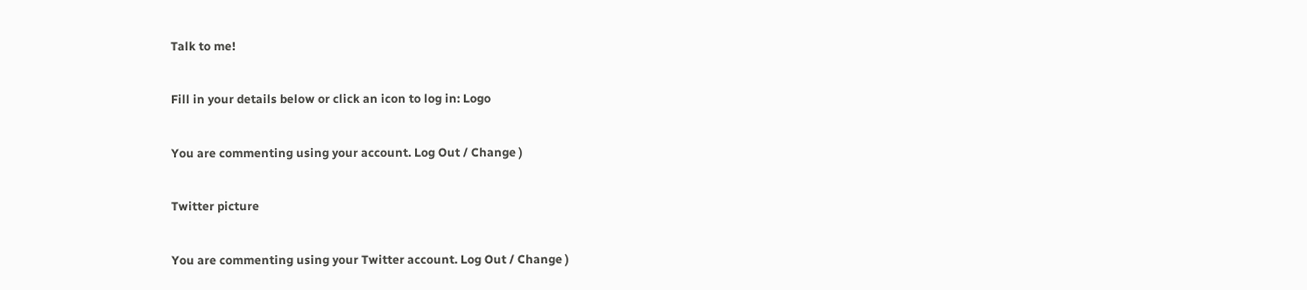Talk to me!

Fill in your details below or click an icon to log in: Logo

You are commenting using your account. Log Out / Change )

Twitter picture

You are commenting using your Twitter account. Log Out / Change )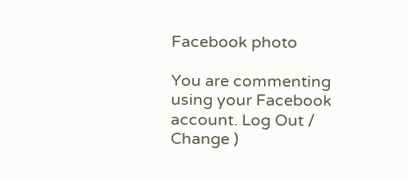Facebook photo

You are commenting using your Facebook account. Log Out / Change )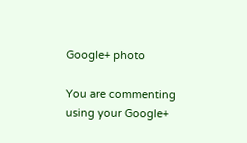Google+ photo

You are commenting using your Google+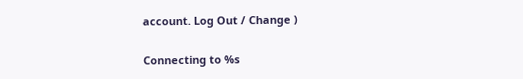account. Log Out / Change )

Connecting to %s